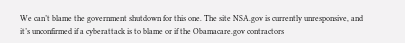We can’t blame the government shutdown for this one. The site NSA.gov is currently unresponsive, and it’s unconfirmed if a cyberattack is to blame or if the Obamacare.gov contractors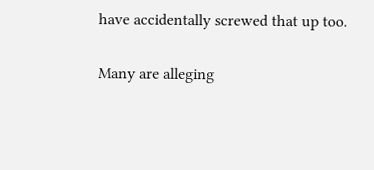have accidentally screwed that up too.

Many are alleging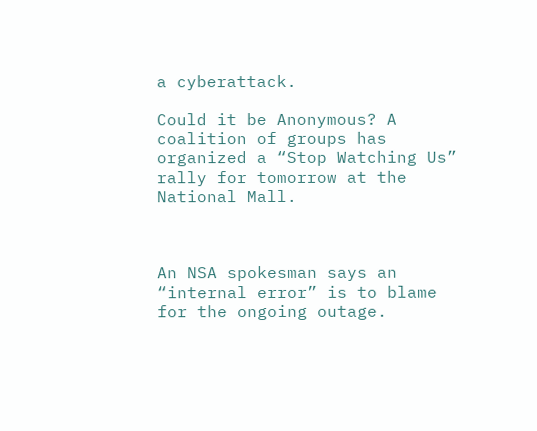a cyberattack.

Could it be Anonymous? A coalition of groups has organized a “Stop Watching Us” rally for tomorrow at the National Mall.



An NSA spokesman says an “internal error” is to blame for the ongoing outage.